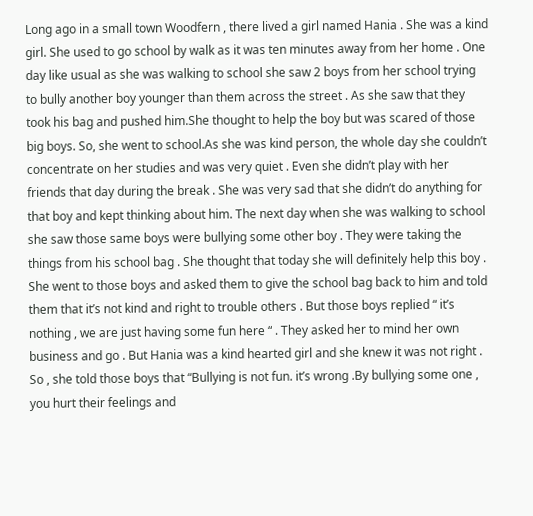Long ago in a small town Woodfern , there lived a girl named Hania . She was a kind girl. She used to go school by walk as it was ten minutes away from her home . One day like usual as she was walking to school she saw 2 boys from her school trying to bully another boy younger than them across the street . As she saw that they took his bag and pushed him.She thought to help the boy but was scared of those big boys. So, she went to school.As she was kind person, the whole day she couldn’t concentrate on her studies and was very quiet . Even she didn’t play with her friends that day during the break . She was very sad that she didn’t do anything for that boy and kept thinking about him. The next day when she was walking to school she saw those same boys were bullying some other boy . They were taking the things from his school bag . She thought that today she will definitely help this boy . She went to those boys and asked them to give the school bag back to him and told them that it’s not kind and right to trouble others . But those boys replied “ it’s nothing , we are just having some fun here “ . They asked her to mind her own business and go . But Hania was a kind hearted girl and she knew it was not right . So , she told those boys that “Bullying is not fun. it’s wrong .By bullying some one , you hurt their feelings and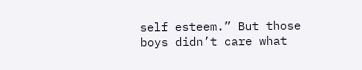self esteem.” But those boys didn’t care what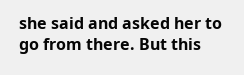she said and asked her to go from there. But this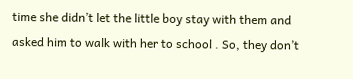time she didn’t let the little boy stay with them and asked him to walk with her to school . So, they don’t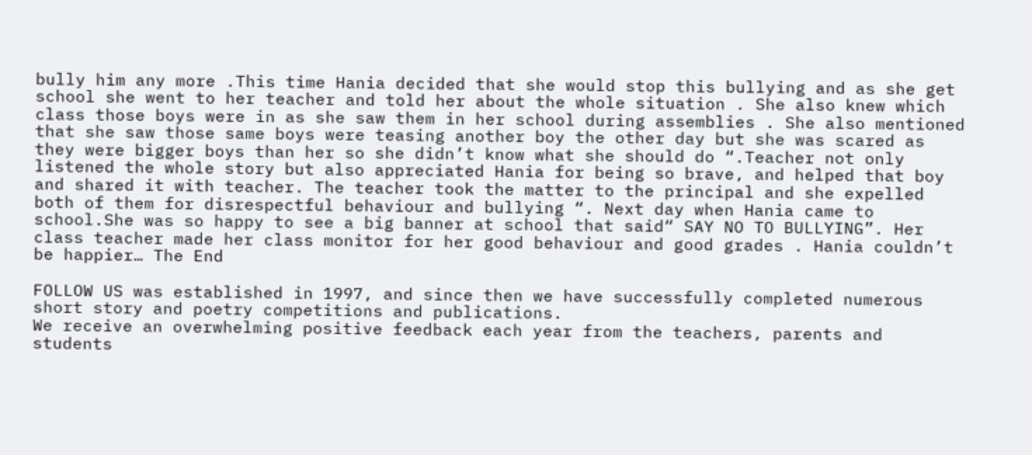bully him any more .This time Hania decided that she would stop this bullying and as she get school she went to her teacher and told her about the whole situation . She also knew which class those boys were in as she saw them in her school during assemblies . She also mentioned that she saw those same boys were teasing another boy the other day but she was scared as they were bigger boys than her so she didn’t know what she should do “.Teacher not only listened the whole story but also appreciated Hania for being so brave, and helped that boy and shared it with teacher. The teacher took the matter to the principal and she expelled both of them for disrespectful behaviour and bullying “. Next day when Hania came to school.She was so happy to see a big banner at school that said“ SAY NO TO BULLYING”. Her class teacher made her class monitor for her good behaviour and good grades . Hania couldn’t be happier… The End

FOLLOW US was established in 1997, and since then we have successfully completed numerous short story and poetry competitions and publications.
We receive an overwhelming positive feedback each year from the teachers, parents and students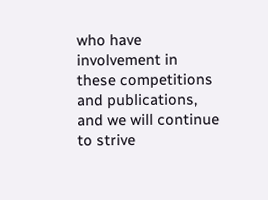who have involvement in these competitions and publications, and we will continue to strive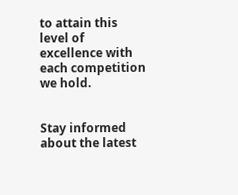to attain this level of excellence with each competition we hold.


Stay informed about the latest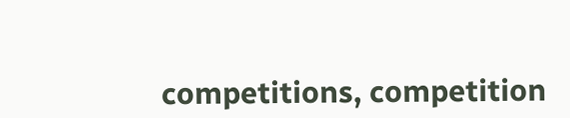competitions, competition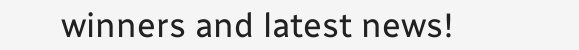winners and latest news!